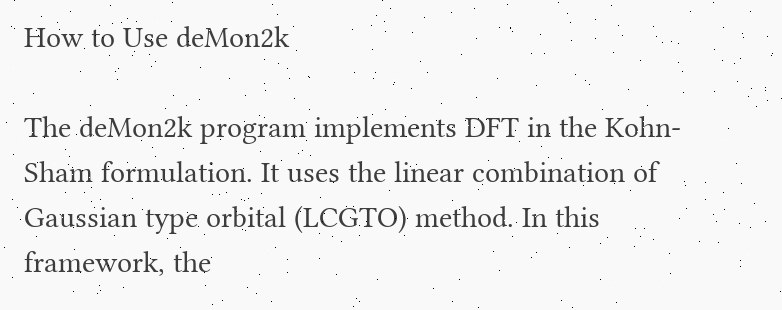How to Use deMon2k

The deMon2k program implements DFT in the Kohn-Sham formulation. It uses the linear combination of Gaussian type orbital (LCGTO) method. In this framework, the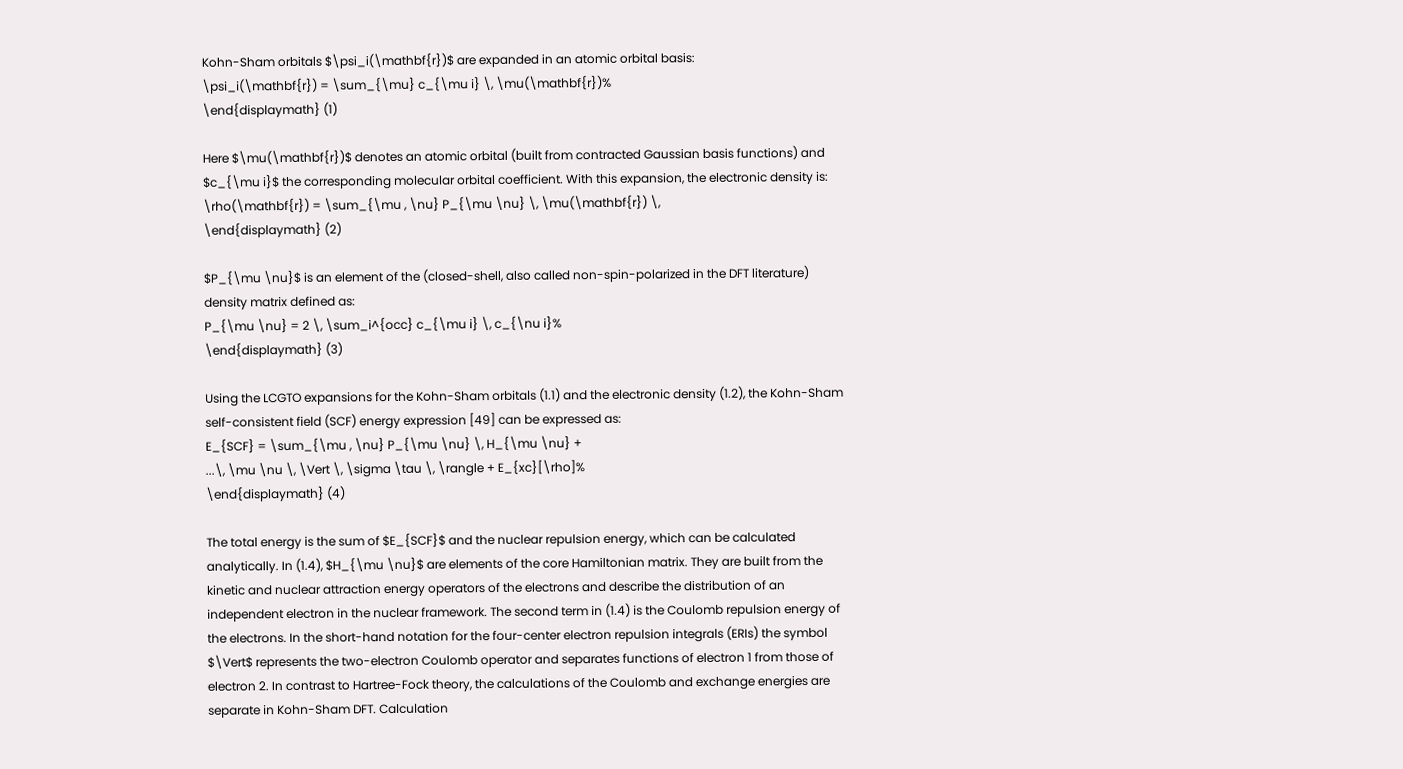Kohn-Sham orbitals $\psi_i(\mathbf{r})$ are expanded in an atomic orbital basis:
\psi_i(\mathbf{r}) = \sum_{\mu} c_{\mu i} \, \mu(\mathbf{r})%
\end{displaymath} (1)

Here $\mu(\mathbf{r})$ denotes an atomic orbital (built from contracted Gaussian basis functions) and $c_{\mu i}$ the corresponding molecular orbital coefficient. With this expansion, the electronic density is:
\rho(\mathbf{r}) = \sum_{\mu , \nu} P_{\mu \nu} \, \mu(\mathbf{r}) \,
\end{displaymath} (2)

$P_{\mu \nu}$ is an element of the (closed-shell, also called non-spin-polarized in the DFT literature) density matrix defined as:
P_{\mu \nu} = 2 \, \sum_i^{occ} c_{\mu i} \, c_{\nu i}%
\end{displaymath} (3)

Using the LCGTO expansions for the Kohn-Sham orbitals (1.1) and the electronic density (1.2), the Kohn-Sham self-consistent field (SCF) energy expression [49] can be expressed as:
E_{SCF} = \sum_{\mu , \nu} P_{\mu \nu} \, H_{\mu \nu} +
...\, \mu \nu \, \Vert \, \sigma \tau \, \rangle + E_{xc}[\rho]%
\end{displaymath} (4)

The total energy is the sum of $E_{SCF}$ and the nuclear repulsion energy, which can be calculated analytically. In (1.4), $H_{\mu \nu}$ are elements of the core Hamiltonian matrix. They are built from the kinetic and nuclear attraction energy operators of the electrons and describe the distribution of an independent electron in the nuclear framework. The second term in (1.4) is the Coulomb repulsion energy of the electrons. In the short-hand notation for the four-center electron repulsion integrals (ERIs) the symbol $\Vert$ represents the two-electron Coulomb operator and separates functions of electron 1 from those of electron 2. In contrast to Hartree-Fock theory, the calculations of the Coulomb and exchange energies are separate in Kohn-Sham DFT. Calculation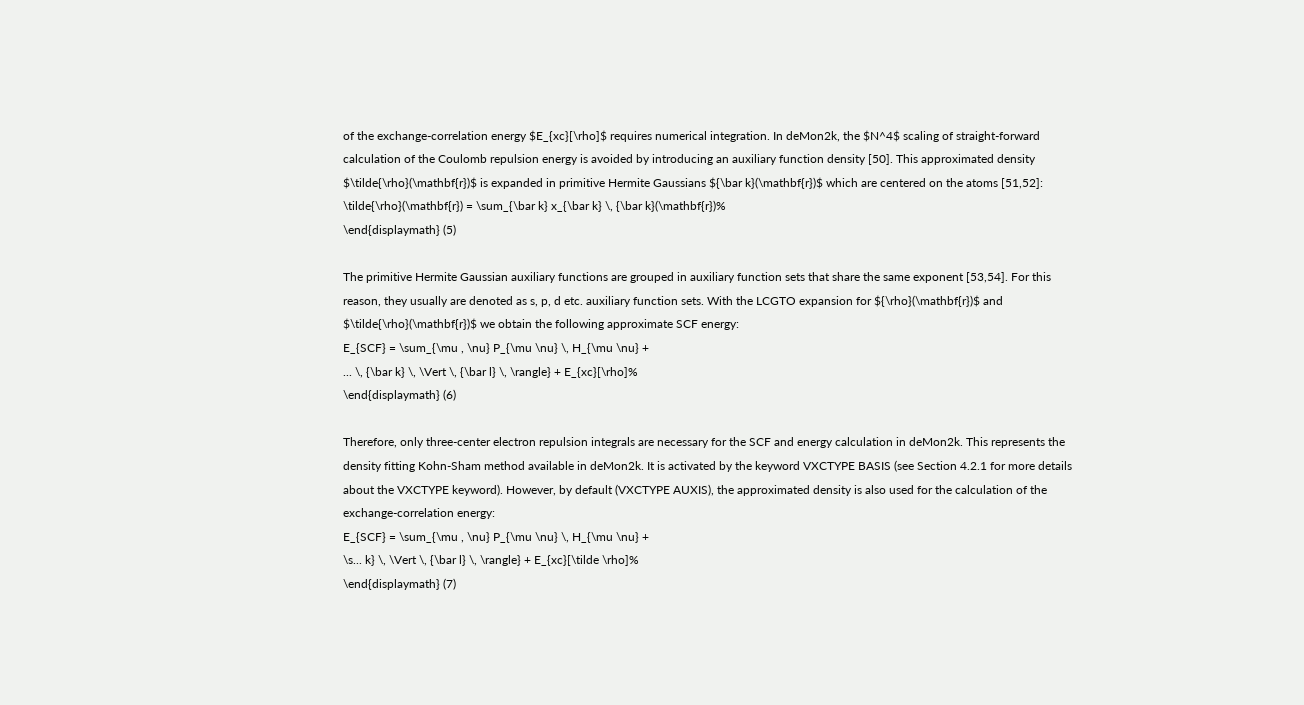of the exchange-correlation energy $E_{xc}[\rho]$ requires numerical integration. In deMon2k, the $N^4$ scaling of straight-forward calculation of the Coulomb repulsion energy is avoided by introducing an auxiliary function density [50]. This approximated density $\tilde{\rho}(\mathbf{r})$ is expanded in primitive Hermite Gaussians ${\bar k}(\mathbf{r})$ which are centered on the atoms [51,52]:
\tilde{\rho}(\mathbf{r}) = \sum_{\bar k} x_{\bar k} \, {\bar k}(\mathbf{r})%
\end{displaymath} (5)

The primitive Hermite Gaussian auxiliary functions are grouped in auxiliary function sets that share the same exponent [53,54]. For this reason, they usually are denoted as s, p, d etc. auxiliary function sets. With the LCGTO expansion for ${\rho}(\mathbf{r})$ and $\tilde{\rho}(\mathbf{r})$ we obtain the following approximate SCF energy:
E_{SCF} = \sum_{\mu , \nu} P_{\mu \nu} \, H_{\mu \nu} +
... \, {\bar k} \, \Vert \, {\bar l} \, \rangle} + E_{xc}[\rho]%
\end{displaymath} (6)

Therefore, only three-center electron repulsion integrals are necessary for the SCF and energy calculation in deMon2k. This represents the density fitting Kohn-Sham method available in deMon2k. It is activated by the keyword VXCTYPE BASIS (see Section 4.2.1 for more details about the VXCTYPE keyword). However, by default (VXCTYPE AUXIS), the approximated density is also used for the calculation of the exchange-correlation energy:
E_{SCF} = \sum_{\mu , \nu} P_{\mu \nu} \, H_{\mu \nu} +
\s... k} \, \Vert \, {\bar l} \, \rangle} + E_{xc}[\tilde \rho]%
\end{displaymath} (7)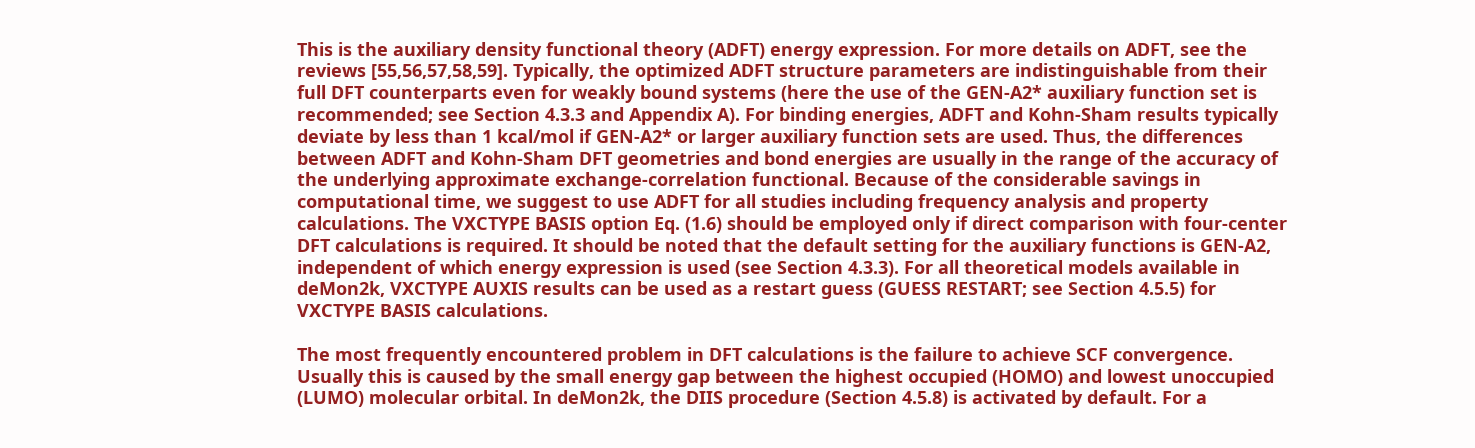This is the auxiliary density functional theory (ADFT) energy expression. For more details on ADFT, see the reviews [55,56,57,58,59]. Typically, the optimized ADFT structure parameters are indistinguishable from their full DFT counterparts even for weakly bound systems (here the use of the GEN-A2* auxiliary function set is recommended; see Section 4.3.3 and Appendix A). For binding energies, ADFT and Kohn-Sham results typically deviate by less than 1 kcal/mol if GEN-A2* or larger auxiliary function sets are used. Thus, the differences between ADFT and Kohn-Sham DFT geometries and bond energies are usually in the range of the accuracy of the underlying approximate exchange-correlation functional. Because of the considerable savings in computational time, we suggest to use ADFT for all studies including frequency analysis and property calculations. The VXCTYPE BASIS option Eq. (1.6) should be employed only if direct comparison with four-center DFT calculations is required. It should be noted that the default setting for the auxiliary functions is GEN-A2, independent of which energy expression is used (see Section 4.3.3). For all theoretical models available in deMon2k, VXCTYPE AUXIS results can be used as a restart guess (GUESS RESTART; see Section 4.5.5) for VXCTYPE BASIS calculations.

The most frequently encountered problem in DFT calculations is the failure to achieve SCF convergence. Usually this is caused by the small energy gap between the highest occupied (HOMO) and lowest unoccupied (LUMO) molecular orbital. In deMon2k, the DIIS procedure (Section 4.5.8) is activated by default. For a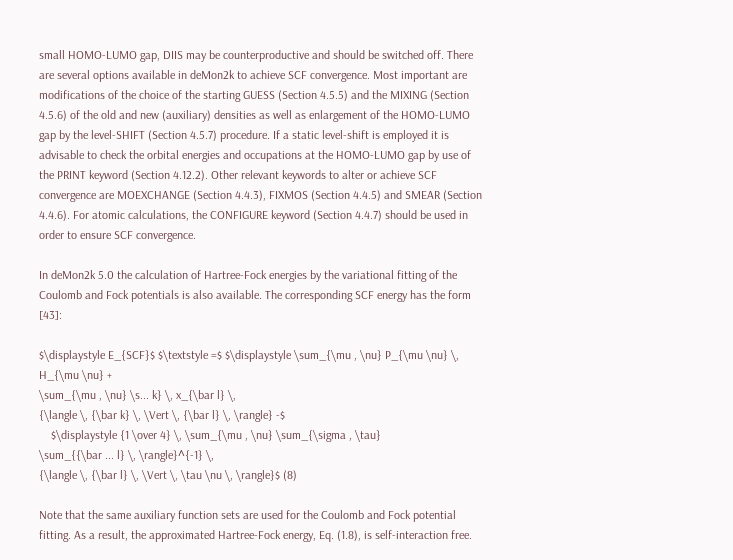small HOMO-LUMO gap, DIIS may be counterproductive and should be switched off. There are several options available in deMon2k to achieve SCF convergence. Most important are modifications of the choice of the starting GUESS (Section 4.5.5) and the MIXING (Section 4.5.6) of the old and new (auxiliary) densities as well as enlargement of the HOMO-LUMO gap by the level-SHIFT (Section 4.5.7) procedure. If a static level-shift is employed it is advisable to check the orbital energies and occupations at the HOMO-LUMO gap by use of the PRINT keyword (Section 4.12.2). Other relevant keywords to alter or achieve SCF convergence are MOEXCHANGE (Section 4.4.3), FIXMOS (Section 4.4.5) and SMEAR (Section 4.4.6). For atomic calculations, the CONFIGURE keyword (Section 4.4.7) should be used in order to ensure SCF convergence.

In deMon2k 5.0 the calculation of Hartree-Fock energies by the variational fitting of the Coulomb and Fock potentials is also available. The corresponding SCF energy has the form [43]:

$\displaystyle E_{SCF}$ $\textstyle =$ $\displaystyle \sum_{\mu , \nu} P_{\mu \nu} \, H_{\mu \nu} +
\sum_{\mu , \nu} \s... k} \, x_{\bar l} \,
{\langle \, {\bar k} \, \Vert \, {\bar l} \, \rangle} -$
    $\displaystyle {1 \over 4} \, \sum_{\mu , \nu} \sum_{\sigma , \tau}
\sum_{{\bar ... l} \, \rangle}^{-1} \,
{\langle \, {\bar l} \, \Vert \, \tau \nu \, \rangle}$ (8)

Note that the same auxiliary function sets are used for the Coulomb and Fock potential fitting. As a result, the approximated Hartree-Fock energy, Eq. (1.8), is self-interaction free.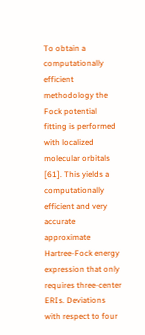To obtain a computationally efficient methodology the Fock potential fitting is performed with localized molecular orbitals [61]. This yields a computationally efficient and very accurate approximate Hartree-Fock energy expression that only requires three-center ERIs. Deviations with respect to four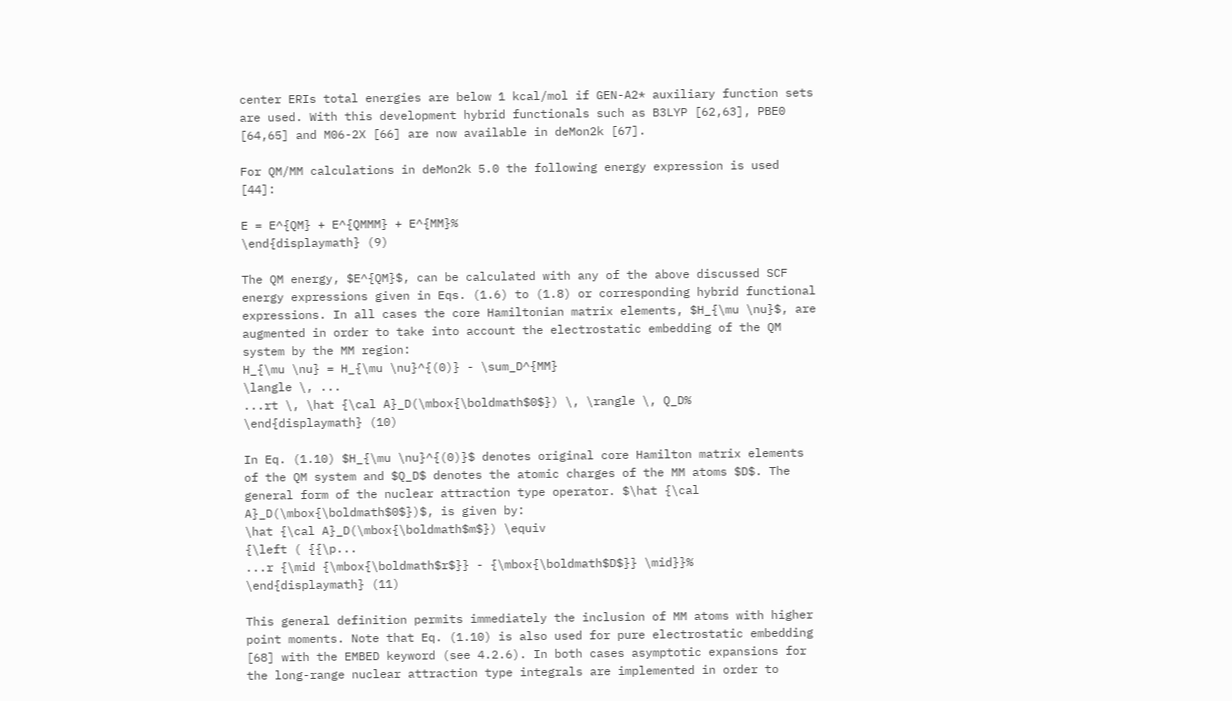center ERIs total energies are below 1 kcal/mol if GEN-A2* auxiliary function sets are used. With this development hybrid functionals such as B3LYP [62,63], PBE0 [64,65] and M06-2X [66] are now available in deMon2k [67].

For QM/MM calculations in deMon2k 5.0 the following energy expression is used [44]:

E = E^{QM} + E^{QMMM} + E^{MM}%
\end{displaymath} (9)

The QM energy, $E^{QM}$, can be calculated with any of the above discussed SCF energy expressions given in Eqs. (1.6) to (1.8) or corresponding hybrid functional expressions. In all cases the core Hamiltonian matrix elements, $H_{\mu \nu}$, are augmented in order to take into account the electrostatic embedding of the QM system by the MM region:
H_{\mu \nu} = H_{\mu \nu}^{(0)} - \sum_D^{MM}
\langle \, ...
...rt \, \hat {\cal A}_D(\mbox{\boldmath$0$}) \, \rangle \, Q_D%
\end{displaymath} (10)

In Eq. (1.10) $H_{\mu \nu}^{(0)}$ denotes original core Hamilton matrix elements of the QM system and $Q_D$ denotes the atomic charges of the MM atoms $D$. The general form of the nuclear attraction type operator. $\hat {\cal A}_D(\mbox{\boldmath$0$})$, is given by:
\hat {\cal A}_D(\mbox{\boldmath$m$}) \equiv
{\left ( {{\p...
...r {\mid {\mbox{\boldmath$r$}} - {\mbox{\boldmath$D$}} \mid}}%
\end{displaymath} (11)

This general definition permits immediately the inclusion of MM atoms with higher point moments. Note that Eq. (1.10) is also used for pure electrostatic embedding [68] with the EMBED keyword (see 4.2.6). In both cases asymptotic expansions for the long-range nuclear attraction type integrals are implemented in order to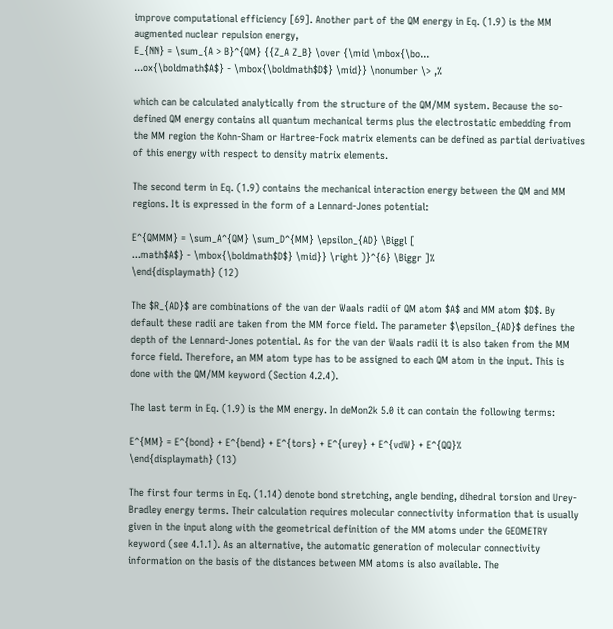improve computational efficiency [69]. Another part of the QM energy in Eq. (1.9) is the MM augmented nuclear repulsion energy,
E_{NN} = \sum_{A > B}^{QM} {{Z_A Z_B} \over {\mid \mbox{\bo...
...ox{\boldmath$A$} - \mbox{\boldmath$D$} \mid}} \nonumber \> ,%

which can be calculated analytically from the structure of the QM/MM system. Because the so-defined QM energy contains all quantum mechanical terms plus the electrostatic embedding from the MM region the Kohn-Sham or Hartree-Fock matrix elements can be defined as partial derivatives of this energy with respect to density matrix elements.

The second term in Eq. (1.9) contains the mechanical interaction energy between the QM and MM regions. It is expressed in the form of a Lennard-Jones potential:

E^{QMMM} = \sum_A^{QM} \sum_D^{MM} \epsilon_{AD} \Biggl [
...math$A$} - \mbox{\boldmath$D$} \mid}} \right )}^{6} \Biggr ]%
\end{displaymath} (12)

The $R_{AD}$ are combinations of the van der Waals radii of QM atom $A$ and MM atom $D$. By default these radii are taken from the MM force field. The parameter $\epsilon_{AD}$ defines the depth of the Lennard-Jones potential. As for the van der Waals radii it is also taken from the MM force field. Therefore, an MM atom type has to be assigned to each QM atom in the input. This is done with the QM/MM keyword (Section 4.2.4).

The last term in Eq. (1.9) is the MM energy. In deMon2k 5.0 it can contain the following terms:

E^{MM} = E^{bond} + E^{bend} + E^{tors} + E^{urey} + E^{vdW} + E^{QQ}%
\end{displaymath} (13)

The first four terms in Eq. (1.14) denote bond stretching, angle bending, dihedral torsion and Urey-Bradley energy terms. Their calculation requires molecular connectivity information that is usually given in the input along with the geometrical definition of the MM atoms under the GEOMETRY keyword (see 4.1.1). As an alternative, the automatic generation of molecular connectivity information on the basis of the distances between MM atoms is also available. The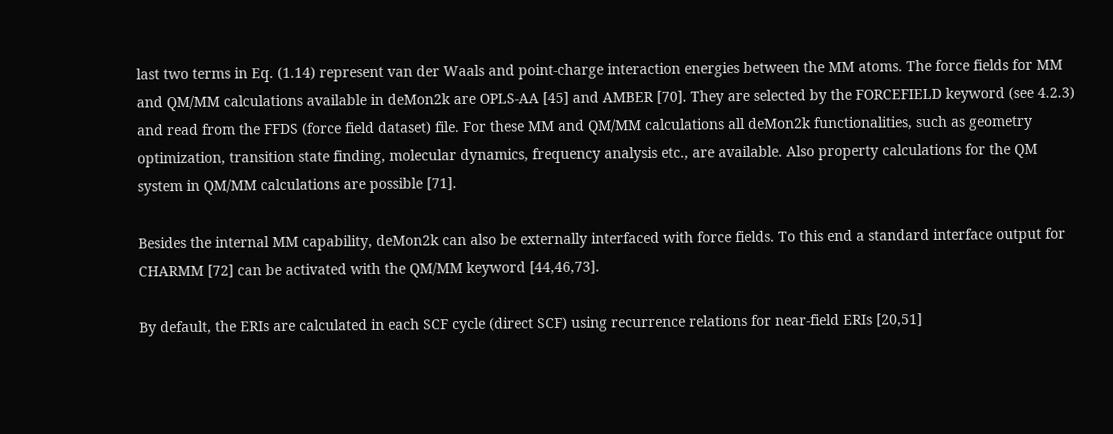last two terms in Eq. (1.14) represent van der Waals and point-charge interaction energies between the MM atoms. The force fields for MM and QM/MM calculations available in deMon2k are OPLS-AA [45] and AMBER [70]. They are selected by the FORCEFIELD keyword (see 4.2.3) and read from the FFDS (force field dataset) file. For these MM and QM/MM calculations all deMon2k functionalities, such as geometry optimization, transition state finding, molecular dynamics, frequency analysis etc., are available. Also property calculations for the QM system in QM/MM calculations are possible [71].

Besides the internal MM capability, deMon2k can also be externally interfaced with force fields. To this end a standard interface output for CHARMM [72] can be activated with the QM/MM keyword [44,46,73].

By default, the ERIs are calculated in each SCF cycle (direct SCF) using recurrence relations for near-field ERIs [20,51]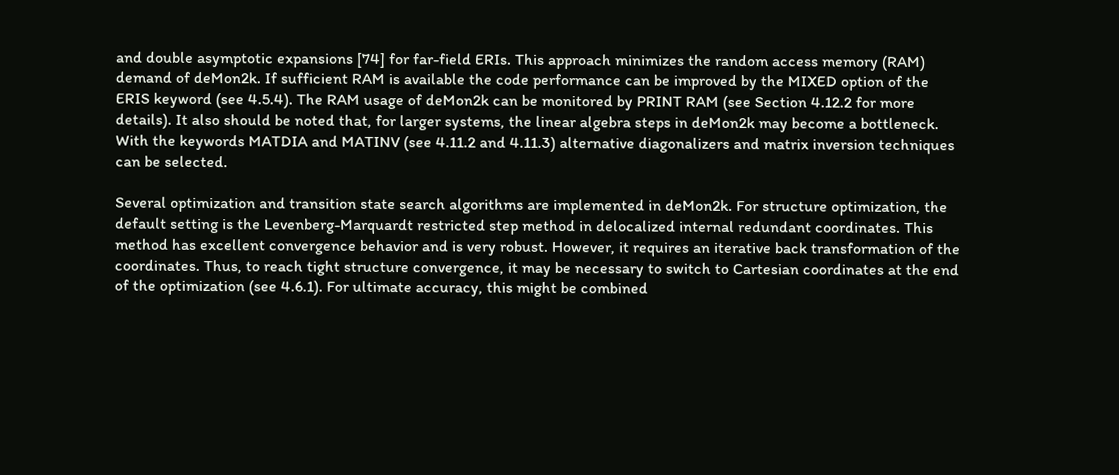and double asymptotic expansions [74] for far-field ERIs. This approach minimizes the random access memory (RAM) demand of deMon2k. If sufficient RAM is available the code performance can be improved by the MIXED option of the ERIS keyword (see 4.5.4). The RAM usage of deMon2k can be monitored by PRINT RAM (see Section 4.12.2 for more details). It also should be noted that, for larger systems, the linear algebra steps in deMon2k may become a bottleneck. With the keywords MATDIA and MATINV (see 4.11.2 and 4.11.3) alternative diagonalizers and matrix inversion techniques can be selected.

Several optimization and transition state search algorithms are implemented in deMon2k. For structure optimization, the default setting is the Levenberg-Marquardt restricted step method in delocalized internal redundant coordinates. This method has excellent convergence behavior and is very robust. However, it requires an iterative back transformation of the coordinates. Thus, to reach tight structure convergence, it may be necessary to switch to Cartesian coordinates at the end of the optimization (see 4.6.1). For ultimate accuracy, this might be combined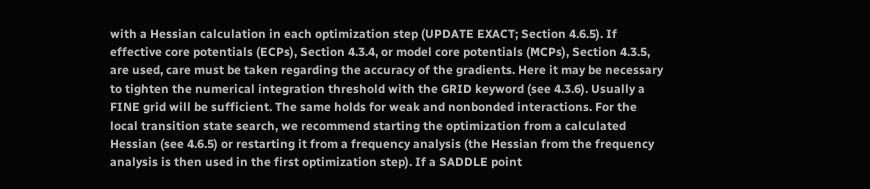with a Hessian calculation in each optimization step (UPDATE EXACT; Section 4.6.5). If effective core potentials (ECPs), Section 4.3.4, or model core potentials (MCPs), Section 4.3.5, are used, care must be taken regarding the accuracy of the gradients. Here it may be necessary to tighten the numerical integration threshold with the GRID keyword (see 4.3.6). Usually a FINE grid will be sufficient. The same holds for weak and nonbonded interactions. For the local transition state search, we recommend starting the optimization from a calculated Hessian (see 4.6.5) or restarting it from a frequency analysis (the Hessian from the frequency analysis is then used in the first optimization step). If a SADDLE point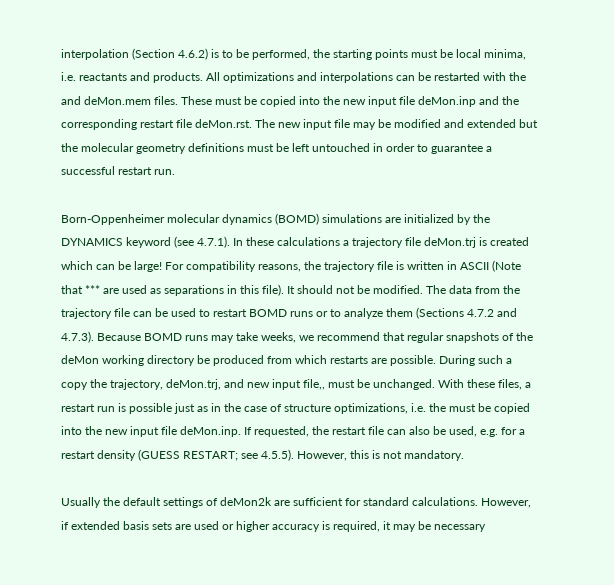interpolation (Section 4.6.2) is to be performed, the starting points must be local minima, i.e. reactants and products. All optimizations and interpolations can be restarted with the and deMon.mem files. These must be copied into the new input file deMon.inp and the corresponding restart file deMon.rst. The new input file may be modified and extended but the molecular geometry definitions must be left untouched in order to guarantee a successful restart run.

Born-Oppenheimer molecular dynamics (BOMD) simulations are initialized by the DYNAMICS keyword (see 4.7.1). In these calculations a trajectory file deMon.trj is created which can be large! For compatibility reasons, the trajectory file is written in ASCII (Note that *** are used as separations in this file). It should not be modified. The data from the trajectory file can be used to restart BOMD runs or to analyze them (Sections 4.7.2 and 4.7.3). Because BOMD runs may take weeks, we recommend that regular snapshots of the deMon working directory be produced from which restarts are possible. During such a copy the trajectory, deMon.trj, and new input file,, must be unchanged. With these files, a restart run is possible just as in the case of structure optimizations, i.e. the must be copied into the new input file deMon.inp. If requested, the restart file can also be used, e.g. for a restart density (GUESS RESTART; see 4.5.5). However, this is not mandatory.

Usually the default settings of deMon2k are sufficient for standard calculations. However, if extended basis sets are used or higher accuracy is required, it may be necessary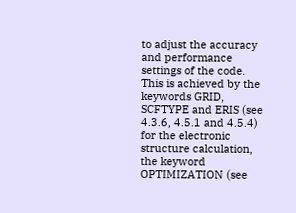to adjust the accuracy and performance settings of the code. This is achieved by the keywords GRID, SCFTYPE and ERIS (see 4.3.6, 4.5.1 and 4.5.4) for the electronic structure calculation, the keyword OPTIMIZATION (see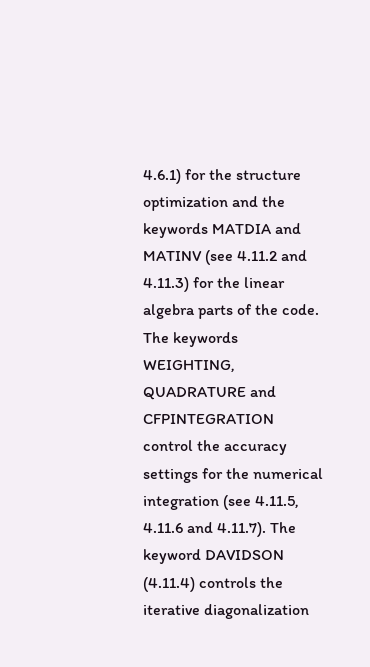4.6.1) for the structure optimization and the keywords MATDIA and MATINV (see 4.11.2 and 4.11.3) for the linear algebra parts of the code. The keywords WEIGHTING, QUADRATURE and CFPINTEGRATION control the accuracy settings for the numerical integration (see 4.11.5, 4.11.6 and 4.11.7). The keyword DAVIDSON (4.11.4) controls the iterative diagonalization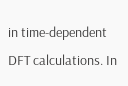in time-dependent DFT calculations. In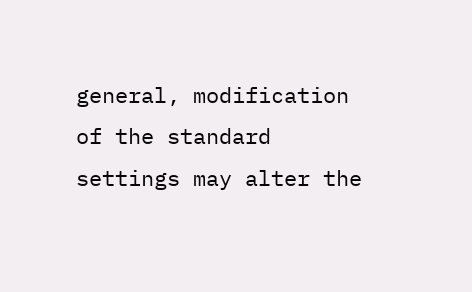general, modification of the standard settings may alter the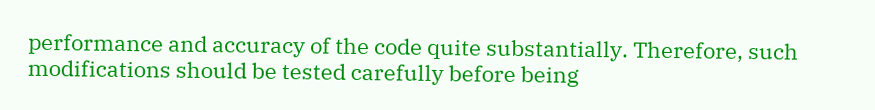performance and accuracy of the code quite substantially. Therefore, such modifications should be tested carefully before being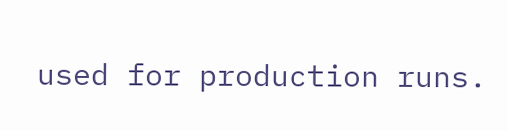used for production runs.